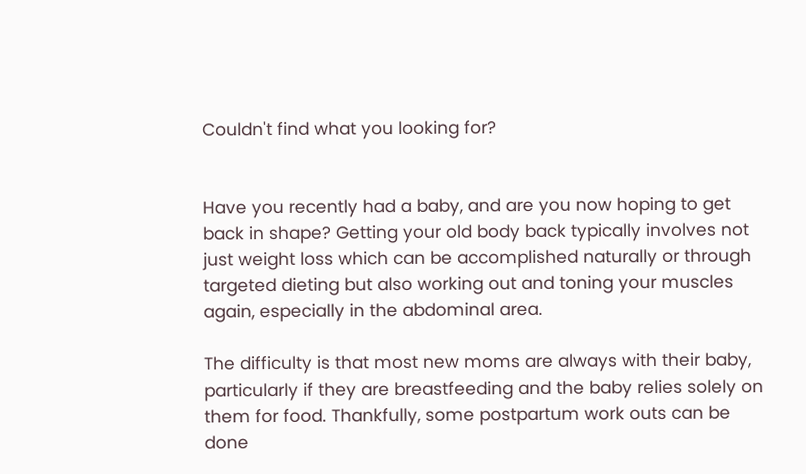Couldn't find what you looking for?


Have you recently had a baby, and are you now hoping to get back in shape? Getting your old body back typically involves not just weight loss which can be accomplished naturally or through targeted dieting but also working out and toning your muscles again, especially in the abdominal area.

The difficulty is that most new moms are always with their baby, particularly if they are breastfeeding and the baby relies solely on them for food. Thankfully, some postpartum work outs can be done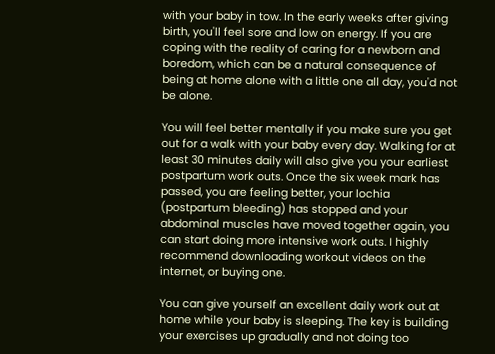with your baby in tow. In the early weeks after giving birth, you'll feel sore and low on energy. If you are coping with the reality of caring for a newborn and boredom, which can be a natural consequence of being at home alone with a little one all day, you'd not be alone.

You will feel better mentally if you make sure you get out for a walk with your baby every day. Walking for at least 30 minutes daily will also give you your earliest postpartum work outs. Once the six week mark has passed, you are feeling better, your lochia (postpartum bleeding) has stopped and your abdominal muscles have moved together again, you can start doing more intensive work outs. I highly recommend downloading workout videos on the internet, or buying one.

You can give yourself an excellent daily work out at home while your baby is sleeping. The key is building your exercises up gradually and not doing too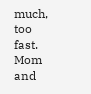much, too fast. Mom and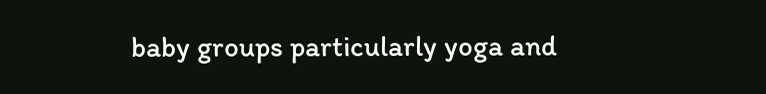baby groups particularly yoga and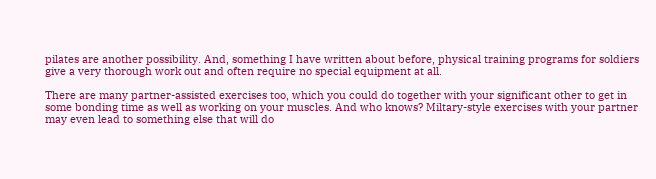pilates are another possibility. And, something I have written about before, physical training programs for soldiers give a very thorough work out and often require no special equipment at all.

There are many partner-assisted exercises too, which you could do together with your significant other to get in some bonding time as well as working on your muscles. And who knows? Miltary-style exercises with your partner may even lead to something else that will do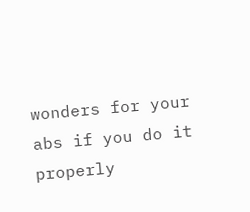wonders for your abs if you do it properly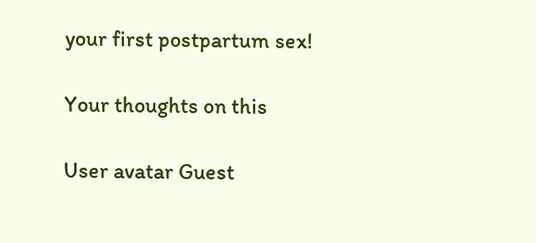your first postpartum sex!

Your thoughts on this

User avatar Guest